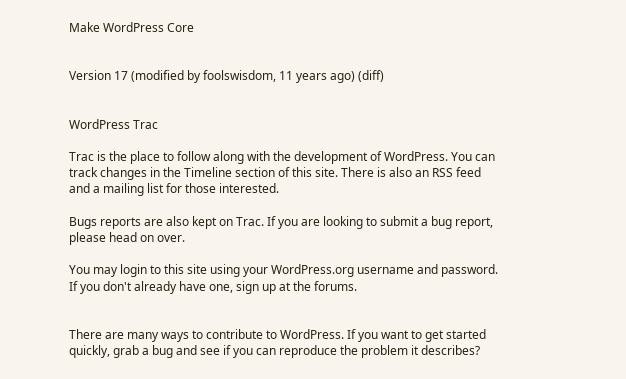Make WordPress Core


Version 17 (modified by foolswisdom, 11 years ago) (diff)


WordPress Trac

Trac is the place to follow along with the development of WordPress. You can track changes in the Timeline section of this site. There is also an RSS feed and a mailing list for those interested.

Bugs reports are also kept on Trac. If you are looking to submit a bug report, please head on over.

You may login to this site using your WordPress.org username and password. If you don't already have one, sign up at the forums.


There are many ways to contribute to WordPress. If you want to get started quickly, grab a bug and see if you can reproduce the problem it describes?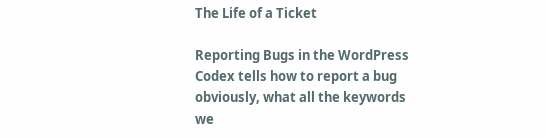The Life of a Ticket

Reporting Bugs in the WordPress Codex tells how to report a bug obviously, what all the keywords we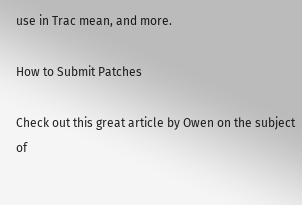use in Trac mean, and more.

How to Submit Patches

Check out this great article by Owen on the subject of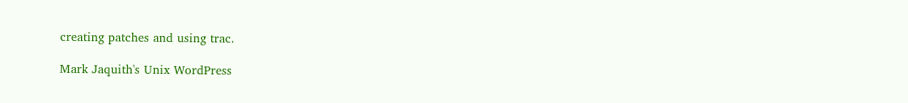creating patches and using trac.

Mark Jaquith's Unix WordPress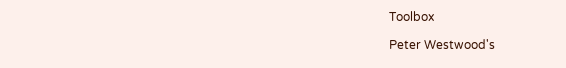Toolbox

Peter Westwood's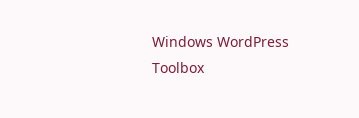Windows WordPress Toolbox